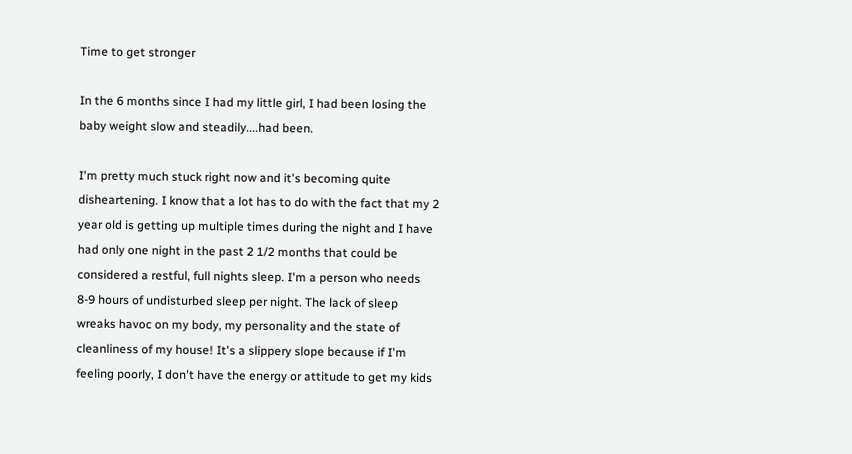Time to get stronger

In the 6 months since I had my little girl, I had been losing the baby weight slow and steadily....had been.

I'm pretty much stuck right now and it's becoming quite disheartening. I know that a lot has to do with the fact that my 2 year old is getting up multiple times during the night and I have had only one night in the past 2 1/2 months that could be considered a restful, full nights sleep. I'm a person who needs 8-9 hours of undisturbed sleep per night. The lack of sleep wreaks havoc on my body, my personality and the state of cleanliness of my house! It's a slippery slope because if I'm feeling poorly, I don't have the energy or attitude to get my kids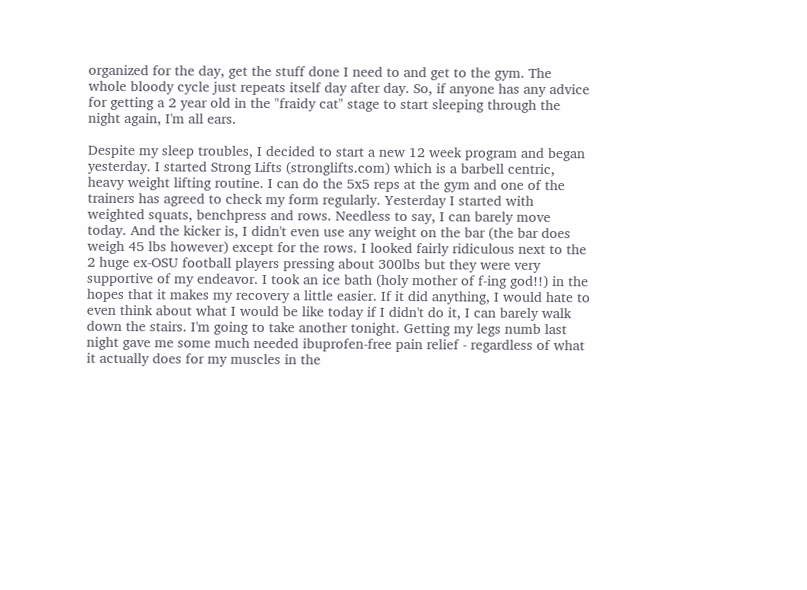organized for the day, get the stuff done I need to and get to the gym. The whole bloody cycle just repeats itself day after day. So, if anyone has any advice for getting a 2 year old in the "fraidy cat" stage to start sleeping through the night again, I'm all ears.

Despite my sleep troubles, I decided to start a new 12 week program and began yesterday. I started Strong Lifts (stronglifts.com) which is a barbell centric, heavy weight lifting routine. I can do the 5x5 reps at the gym and one of the trainers has agreed to check my form regularly. Yesterday I started with weighted squats, benchpress and rows. Needless to say, I can barely move today. And the kicker is, I didn't even use any weight on the bar (the bar does weigh 45 lbs however) except for the rows. I looked fairly ridiculous next to the 2 huge ex-OSU football players pressing about 300lbs but they were very supportive of my endeavor. I took an ice bath (holy mother of f-ing god!!) in the hopes that it makes my recovery a little easier. If it did anything, I would hate to even think about what I would be like today if I didn't do it, I can barely walk down the stairs. I'm going to take another tonight. Getting my legs numb last night gave me some much needed ibuprofen-free pain relief - regardless of what it actually does for my muscles in the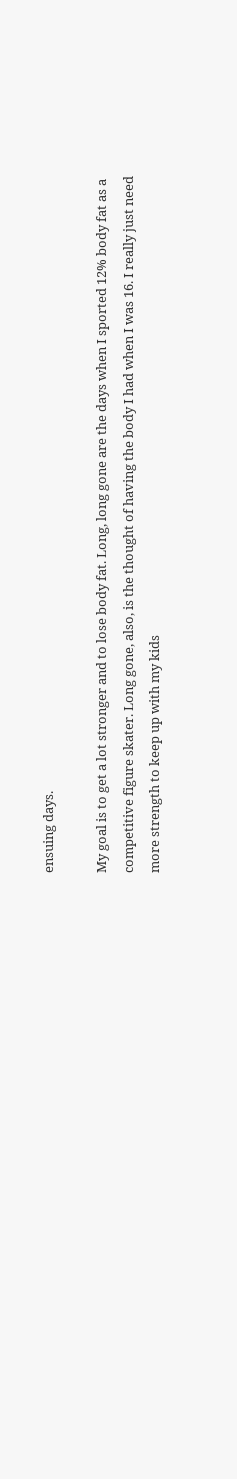ensuing days.

My goal is to get a lot stronger and to lose body fat. Long, long gone are the days when I sported 12% body fat as a competitive figure skater. Long gone, also, is the thought of having the body I had when I was 16. I really just need more strength to keep up with my kids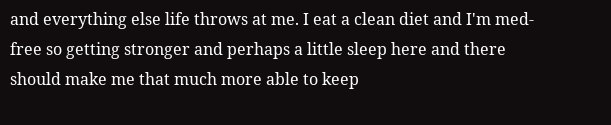and everything else life throws at me. I eat a clean diet and I'm med-free so getting stronger and perhaps a little sleep here and there should make me that much more able to keep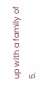up with a family of 5.